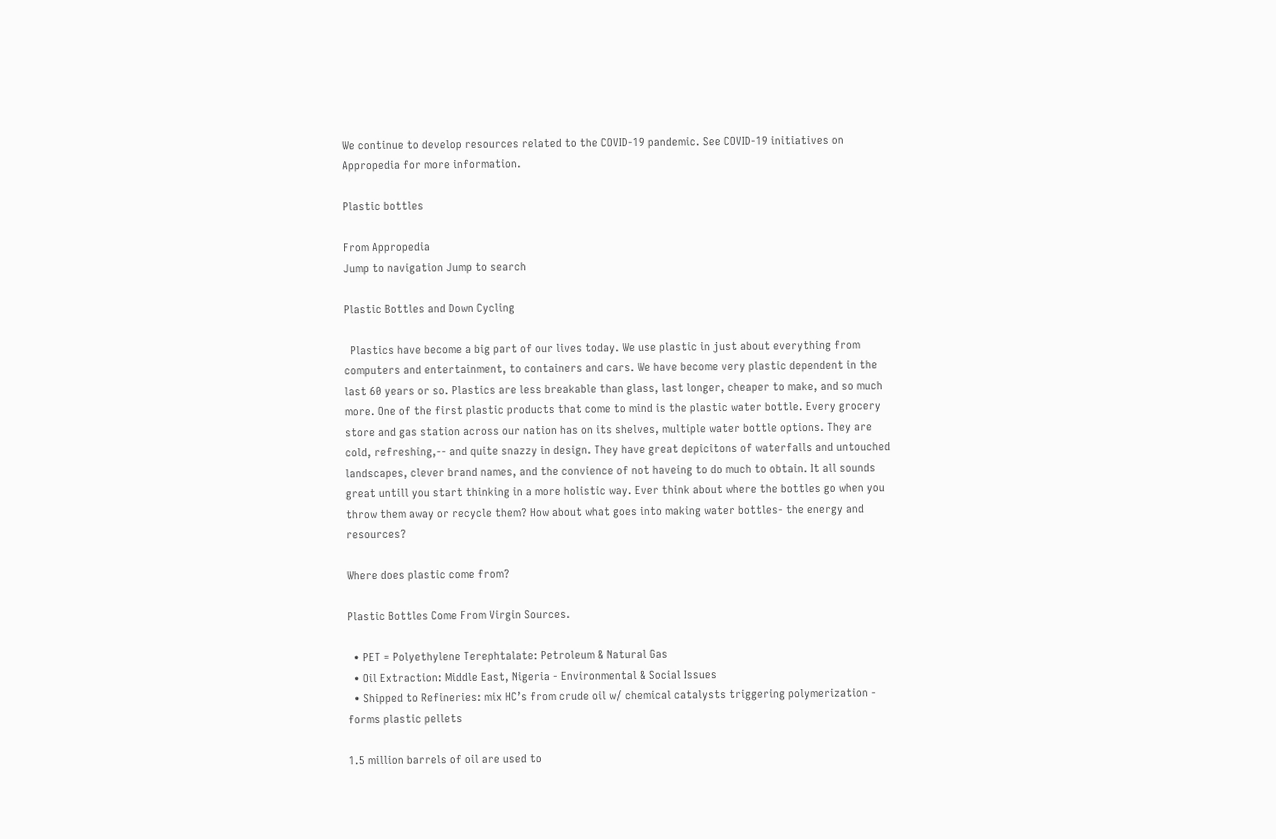We continue to develop resources related to the COVID-19 pandemic. See COVID-19 initiatives on Appropedia for more information.

Plastic bottles

From Appropedia
Jump to navigation Jump to search

Plastic Bottles and Down Cycling

  Plastics have become a big part of our lives today. We use plastic in just about everything from computers and entertainment, to containers and cars. We have become very plastic dependent in the last 60 years or so. Plastics are less breakable than glass, last longer, cheaper to make, and so much more. One of the first plastic products that come to mind is the plastic water bottle. Every grocery store and gas station across our nation has on its shelves, multiple water bottle options. They are cold, refreshing,-- and quite snazzy in design. They have great depicitons of waterfalls and untouched landscapes, clever brand names, and the convience of not haveing to do much to obtain. It all sounds great untill you start thinking in a more holistic way. Ever think about where the bottles go when you throw them away or recycle them? How about what goes into making water bottles- the energy and resources?

Where does plastic come from?

Plastic Bottles Come From Virgin Sources.

  • PET = Polyethylene Terephtalate: Petroleum & Natural Gas
  • Oil Extraction: Middle East, Nigeria - Environmental & Social Issues
  • Shipped to Refineries: mix HC’s from crude oil w/ chemical catalysts triggering polymerization - forms plastic pellets

1.5 million barrels of oil are used to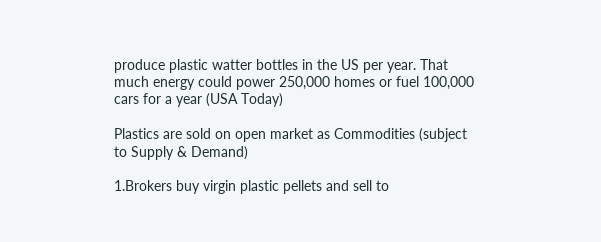produce plastic watter bottles in the US per year. That much energy could power 250,000 homes or fuel 100,000 cars for a year (USA Today)

Plastics are sold on open market as Commodities (subject to Supply & Demand)

1.Brokers buy virgin plastic pellets and sell to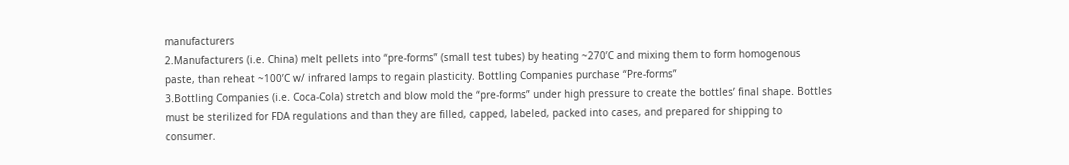manufacturers
2.Manufacturers (i.e. China) melt pellets into “pre-forms” (small test tubes) by heating ~270’C and mixing them to form homogenous paste, than reheat ~100’C w/ infrared lamps to regain plasticity. Bottling Companies purchase “Pre-forms”
3.Bottling Companies (i.e. Coca-Cola) stretch and blow mold the “pre-forms” under high pressure to create the bottles’ final shape. Bottles must be sterilized for FDA regulations and than they are filled, capped, labeled, packed into cases, and prepared for shipping to consumer.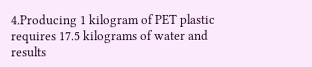4.Producing 1 kilogram of PET plastic requires 17.5 kilograms of water and results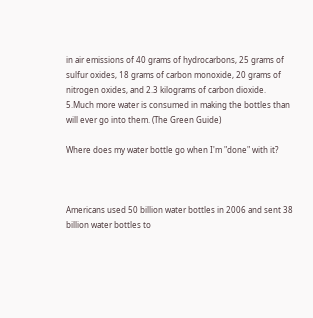in air emissions of 40 grams of hydrocarbons, 25 grams of sulfur oxides, 18 grams of carbon monoxide, 20 grams of nitrogen oxides, and 2.3 kilograms of carbon dioxide.
5.Much more water is consumed in making the bottles than will ever go into them. (The Green Guide)

Where does my water bottle go when I'm "done" with it?



Americans used 50 billion water bottles in 2006 and sent 38 billion water bottles to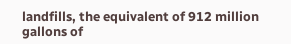landfills, the equivalent of 912 million gallons of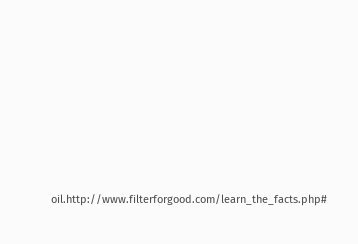oil.http://www.filterforgood.com/learn_the_facts.php#